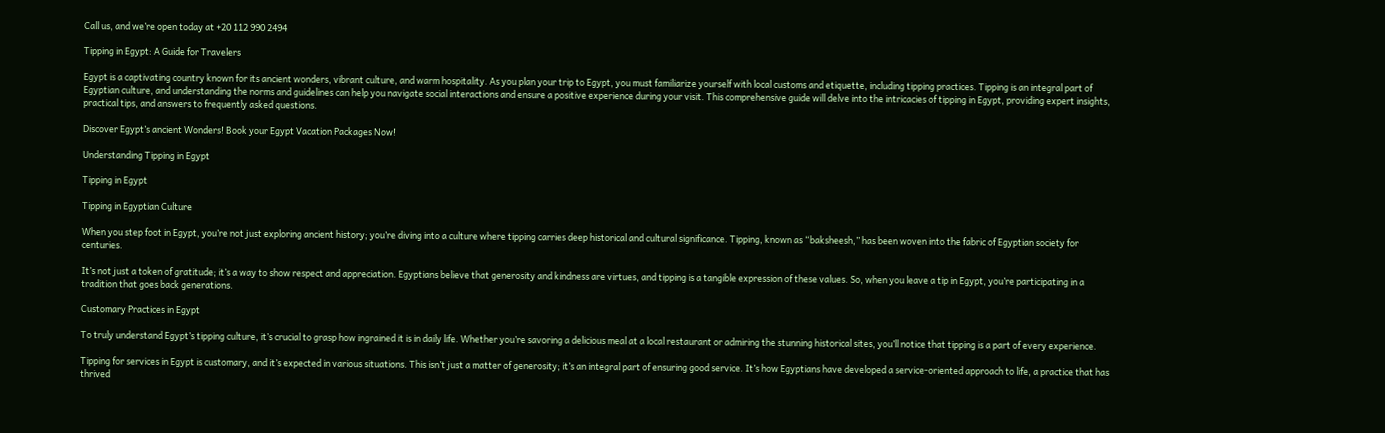Call us, and we’re open today at +20 112 990 2494

Tipping in Egypt: A Guide for Travelers

Egypt is a captivating country known for its ancient wonders, vibrant culture, and warm hospitality. As you plan your trip to Egypt, you must familiarize yourself with local customs and etiquette, including tipping practices. Tipping is an integral part of Egyptian culture, and understanding the norms and guidelines can help you navigate social interactions and ensure a positive experience during your visit. This comprehensive guide will delve into the intricacies of tipping in Egypt, providing expert insights, practical tips, and answers to frequently asked questions.

Discover Egypt’s ancient Wonders! Book your Egypt Vacation Packages Now!

Understanding Tipping in Egypt

Tipping in Egypt

Tipping in Egyptian Culture

When you step foot in Egypt, you’re not just exploring ancient history; you’re diving into a culture where tipping carries deep historical and cultural significance. Tipping, known as “baksheesh,” has been woven into the fabric of Egyptian society for centuries.

It’s not just a token of gratitude; it’s a way to show respect and appreciation. Egyptians believe that generosity and kindness are virtues, and tipping is a tangible expression of these values. So, when you leave a tip in Egypt, you’re participating in a tradition that goes back generations.

Customary Practices in Egypt

To truly understand Egypt’s tipping culture, it’s crucial to grasp how ingrained it is in daily life. Whether you’re savoring a delicious meal at a local restaurant or admiring the stunning historical sites, you’ll notice that tipping is a part of every experience.

Tipping for services in Egypt is customary, and it’s expected in various situations. This isn’t just a matter of generosity; it’s an integral part of ensuring good service. It’s how Egyptians have developed a service-oriented approach to life, a practice that has thrived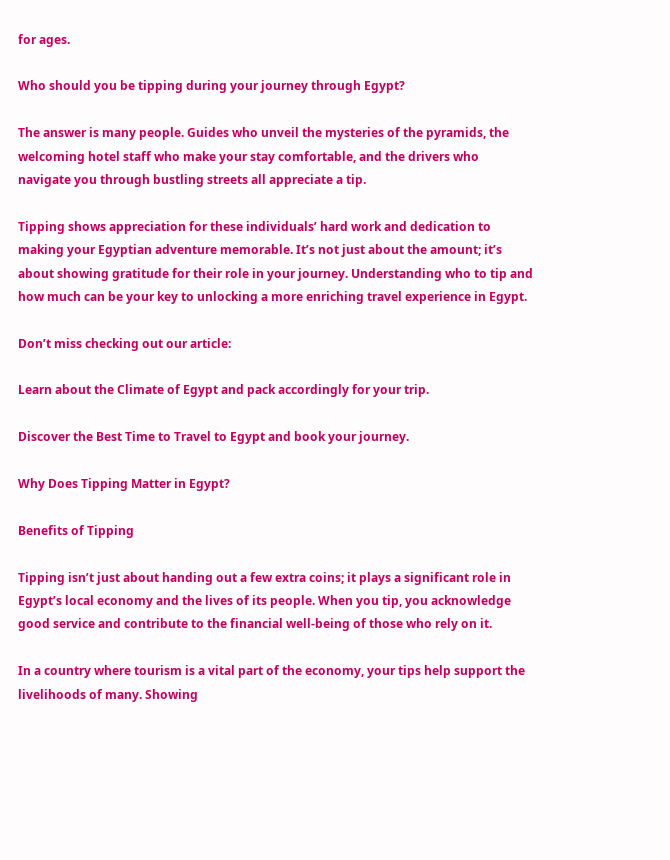for ages.

Who should you be tipping during your journey through Egypt?

The answer is many people. Guides who unveil the mysteries of the pyramids, the welcoming hotel staff who make your stay comfortable, and the drivers who navigate you through bustling streets all appreciate a tip.

Tipping shows appreciation for these individuals’ hard work and dedication to making your Egyptian adventure memorable. It’s not just about the amount; it’s about showing gratitude for their role in your journey. Understanding who to tip and how much can be your key to unlocking a more enriching travel experience in Egypt.

Don’t miss checking out our article:

Learn about the Climate of Egypt and pack accordingly for your trip.

Discover the Best Time to Travel to Egypt and book your journey.

Why Does Tipping Matter in Egypt?

Benefits of Tipping

Tipping isn’t just about handing out a few extra coins; it plays a significant role in Egypt’s local economy and the lives of its people. When you tip, you acknowledge good service and contribute to the financial well-being of those who rely on it.

In a country where tourism is a vital part of the economy, your tips help support the livelihoods of many. Showing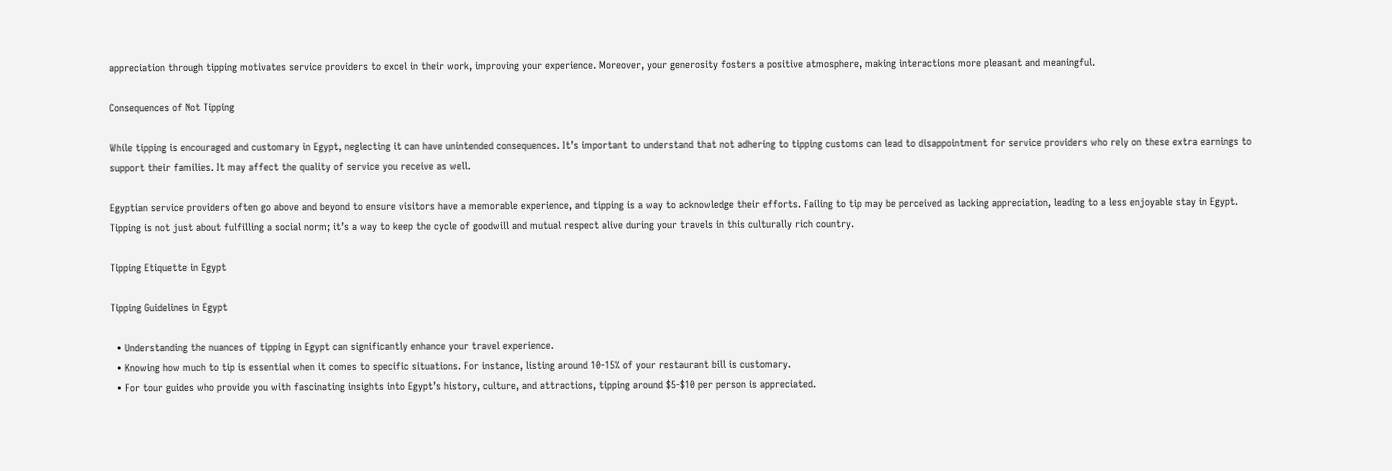appreciation through tipping motivates service providers to excel in their work, improving your experience. Moreover, your generosity fosters a positive atmosphere, making interactions more pleasant and meaningful.

Consequences of Not Tipping

While tipping is encouraged and customary in Egypt, neglecting it can have unintended consequences. It’s important to understand that not adhering to tipping customs can lead to disappointment for service providers who rely on these extra earnings to support their families. It may affect the quality of service you receive as well.

Egyptian service providers often go above and beyond to ensure visitors have a memorable experience, and tipping is a way to acknowledge their efforts. Failing to tip may be perceived as lacking appreciation, leading to a less enjoyable stay in Egypt. Tipping is not just about fulfilling a social norm; it’s a way to keep the cycle of goodwill and mutual respect alive during your travels in this culturally rich country.

Tipping Etiquette in Egypt

Tipping Guidelines in Egypt

  • Understanding the nuances of tipping in Egypt can significantly enhance your travel experience.
  • Knowing how much to tip is essential when it comes to specific situations. For instance, listing around 10-15% of your restaurant bill is customary.
  • For tour guides who provide you with fascinating insights into Egypt’s history, culture, and attractions, tipping around $5-$10 per person is appreciated.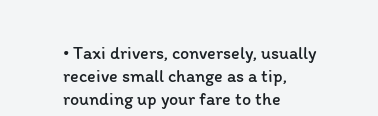• Taxi drivers, conversely, usually receive small change as a tip, rounding up your fare to the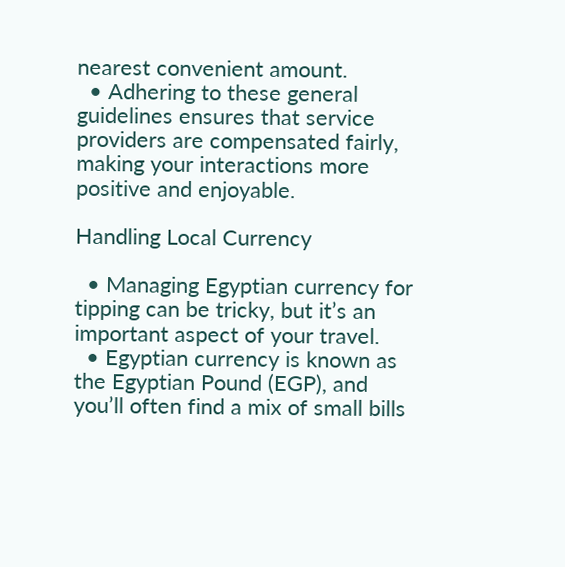nearest convenient amount.
  • Adhering to these general guidelines ensures that service providers are compensated fairly, making your interactions more positive and enjoyable.

Handling Local Currency

  • Managing Egyptian currency for tipping can be tricky, but it’s an important aspect of your travel.
  • Egyptian currency is known as the Egyptian Pound (EGP), and you’ll often find a mix of small bills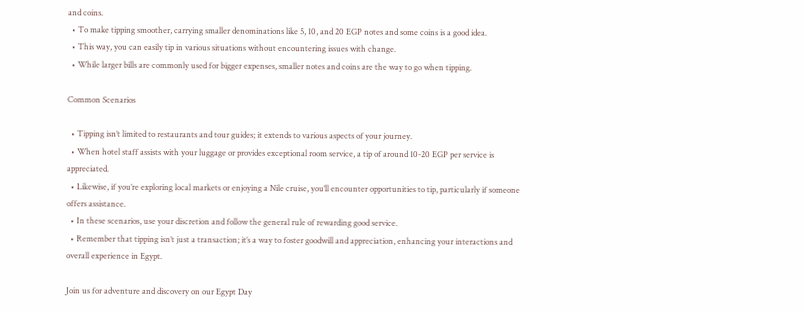and coins.
  • To make tipping smoother, carrying smaller denominations like 5, 10, and 20 EGP notes and some coins is a good idea.
  • This way, you can easily tip in various situations without encountering issues with change.
  • While larger bills are commonly used for bigger expenses, smaller notes and coins are the way to go when tipping.

Common Scenarios

  • Tipping isn’t limited to restaurants and tour guides; it extends to various aspects of your journey.
  • When hotel staff assists with your luggage or provides exceptional room service, a tip of around 10-20 EGP per service is appreciated.
  • Likewise, if you’re exploring local markets or enjoying a Nile cruise, you’ll encounter opportunities to tip, particularly if someone offers assistance.
  • In these scenarios, use your discretion and follow the general rule of rewarding good service.
  • Remember that tipping isn’t just a transaction; it’s a way to foster goodwill and appreciation, enhancing your interactions and overall experience in Egypt.

Join us for adventure and discovery on our Egypt Day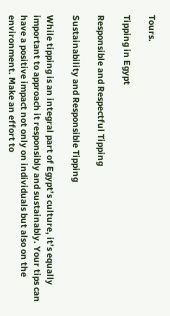Tours.

Tipping in Egypt

Responsible and Respectful Tipping

Sustainability and Responsible Tipping

While tipping is an integral part of Egypt’s culture, it’s equally important to approach it responsibly and sustainably. Your tips can have a positive impact not only on individuals but also on the environment. Make an effort to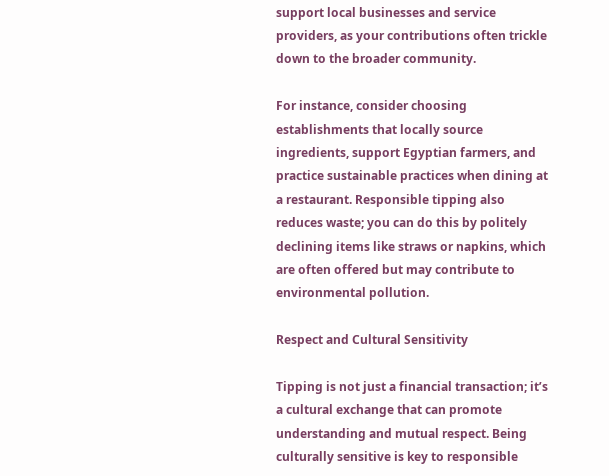support local businesses and service providers, as your contributions often trickle down to the broader community.

For instance, consider choosing establishments that locally source ingredients, support Egyptian farmers, and practice sustainable practices when dining at a restaurant. Responsible tipping also reduces waste; you can do this by politely declining items like straws or napkins, which are often offered but may contribute to environmental pollution.

Respect and Cultural Sensitivity

Tipping is not just a financial transaction; it’s a cultural exchange that can promote understanding and mutual respect. Being culturally sensitive is key to responsible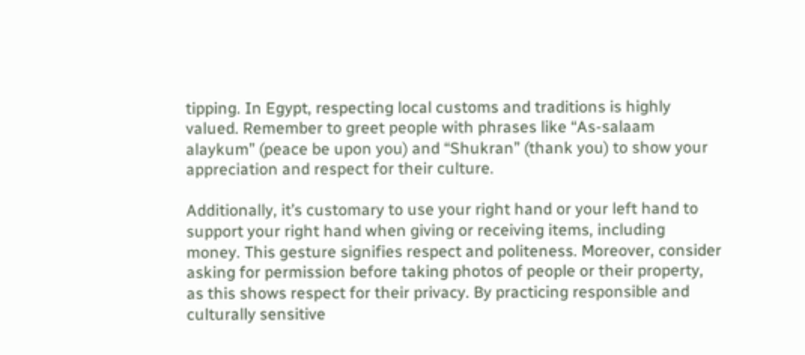tipping. In Egypt, respecting local customs and traditions is highly valued. Remember to greet people with phrases like “As-salaam alaykum” (peace be upon you) and “Shukran” (thank you) to show your appreciation and respect for their culture.

Additionally, it’s customary to use your right hand or your left hand to support your right hand when giving or receiving items, including money. This gesture signifies respect and politeness. Moreover, consider asking for permission before taking photos of people or their property, as this shows respect for their privacy. By practicing responsible and culturally sensitive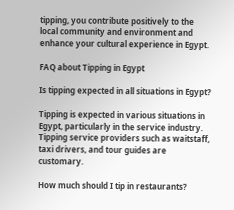tipping, you contribute positively to the local community and environment and enhance your cultural experience in Egypt.

FAQ about Tipping in Egypt

Is tipping expected in all situations in Egypt?

Tipping is expected in various situations in Egypt, particularly in the service industry. Tipping service providers such as waitstaff, taxi drivers, and tour guides are customary.

How much should I tip in restaurants?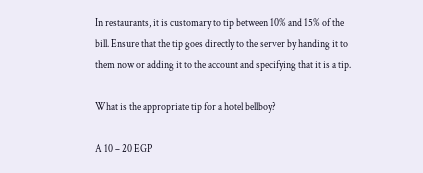In restaurants, it is customary to tip between 10% and 15% of the bill. Ensure that the tip goes directly to the server by handing it to them now or adding it to the account and specifying that it is a tip.

What is the appropriate tip for a hotel bellboy?

A 10 – 20 EGP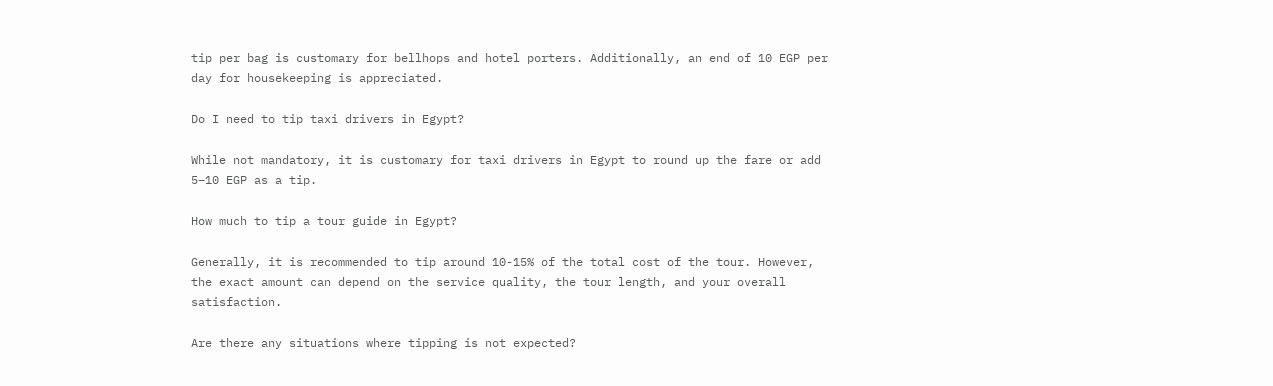tip per bag is customary for bellhops and hotel porters. Additionally, an end of 10 EGP per day for housekeeping is appreciated.

Do I need to tip taxi drivers in Egypt?

While not mandatory, it is customary for taxi drivers in Egypt to round up the fare or add 5–10 EGP as a tip.

How much to tip a tour guide in Egypt?

Generally, it is recommended to tip around 10-15% of the total cost of the tour. However, the exact amount can depend on the service quality, the tour length, and your overall satisfaction.

Are there any situations where tipping is not expected?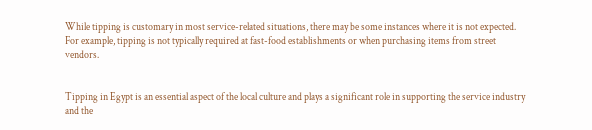While tipping is customary in most service-related situations, there may be some instances where it is not expected. For example, tipping is not typically required at fast-food establishments or when purchasing items from street vendors.


Tipping in Egypt is an essential aspect of the local culture and plays a significant role in supporting the service industry and the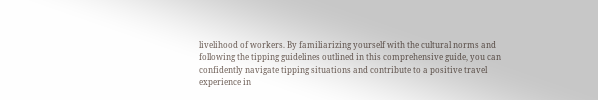livelihood of workers. By familiarizing yourself with the cultural norms and following the tipping guidelines outlined in this comprehensive guide, you can confidently navigate tipping situations and contribute to a positive travel experience in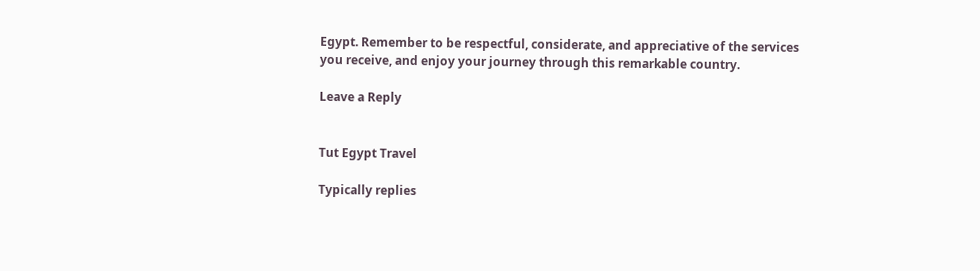Egypt. Remember to be respectful, considerate, and appreciative of the services you receive, and enjoy your journey through this remarkable country.

Leave a Reply


Tut Egypt Travel

Typically replies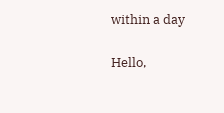within a day

Hello,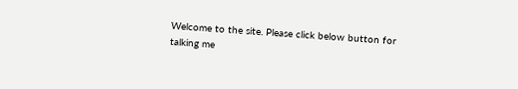Welcome to the site. Please click below button for talking me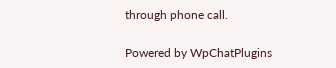through phone call.

Powered by WpChatPlugins